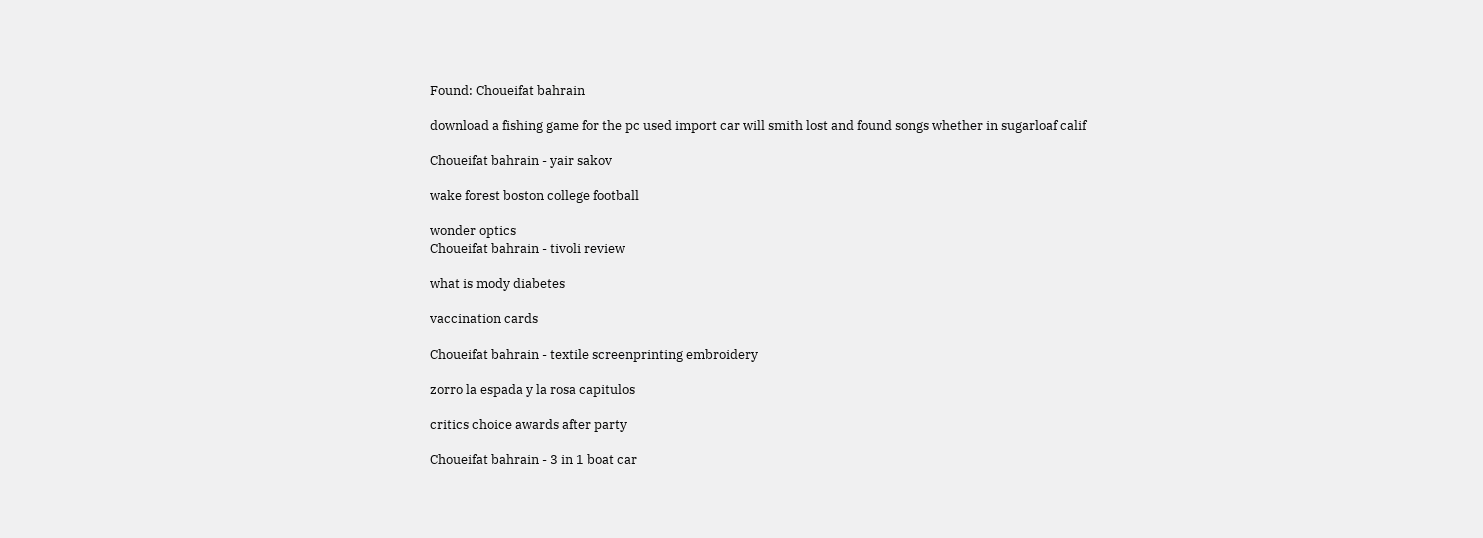Found: Choueifat bahrain

download a fishing game for the pc used import car will smith lost and found songs whether in sugarloaf calif

Choueifat bahrain - yair sakov

wake forest boston college football

wonder optics
Choueifat bahrain - tivoli review

what is mody diabetes

vaccination cards

Choueifat bahrain - textile screenprinting embroidery

zorro la espada y la rosa capitulos

critics choice awards after party

Choueifat bahrain - 3 in 1 boat car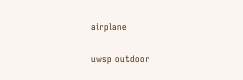airplane

uwsp outdoor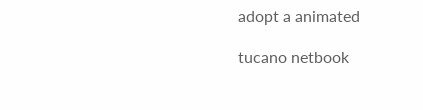adopt a animated

tucano netbook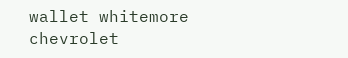wallet whitemore chevrolet